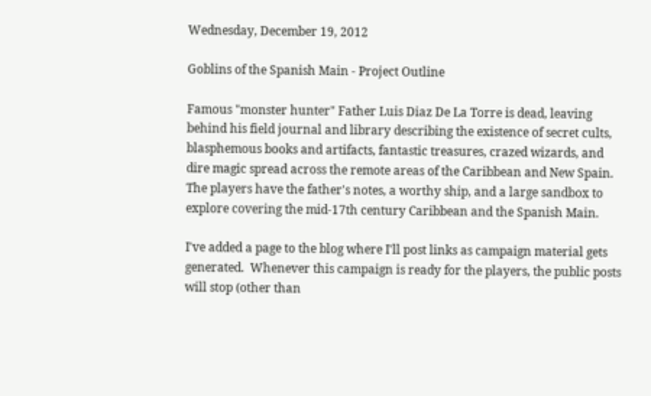Wednesday, December 19, 2012

Goblins of the Spanish Main - Project Outline

Famous "monster hunter" Father Luis Diaz De La Torre is dead, leaving behind his field journal and library describing the existence of secret cults, blasphemous books and artifacts, fantastic treasures, crazed wizards, and dire magic spread across the remote areas of the Caribbean and New Spain.  The players have the father's notes, a worthy ship, and a large sandbox to explore covering the mid-17th century Caribbean and the Spanish Main.

I've added a page to the blog where I'll post links as campaign material gets generated.  Whenever this campaign is ready for the players, the public posts will stop (other than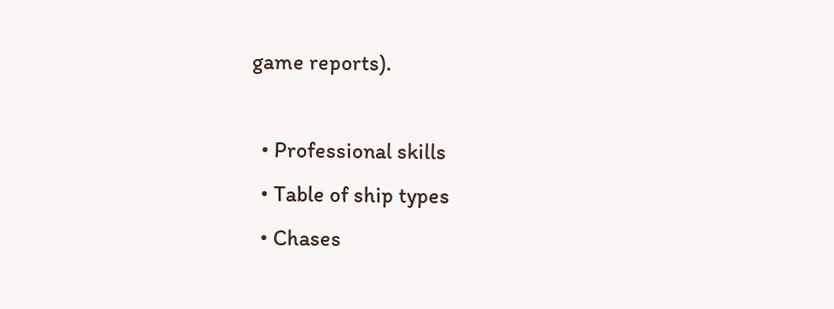game reports).

  • Professional skills
  • Table of ship types
  • Chases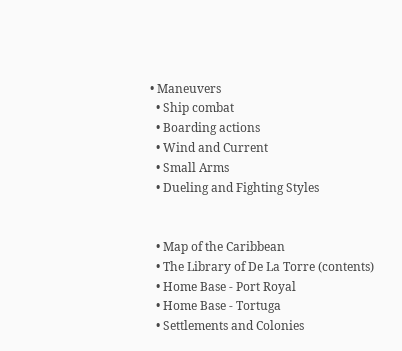• Maneuvers
  • Ship combat
  • Boarding actions
  • Wind and Current
  • Small Arms
  • Dueling and Fighting Styles


  • Map of the Caribbean
  • The Library of De La Torre (contents)
  • Home Base - Port Royal
  • Home Base - Tortuga
  • Settlements and Colonies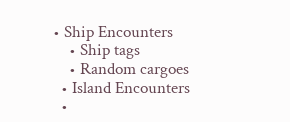• Ship Encounters
    • Ship tags
    • Random cargoes
  • Island Encounters
  •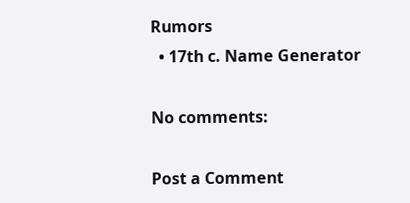Rumors
  • 17th c. Name Generator

No comments:

Post a Comment